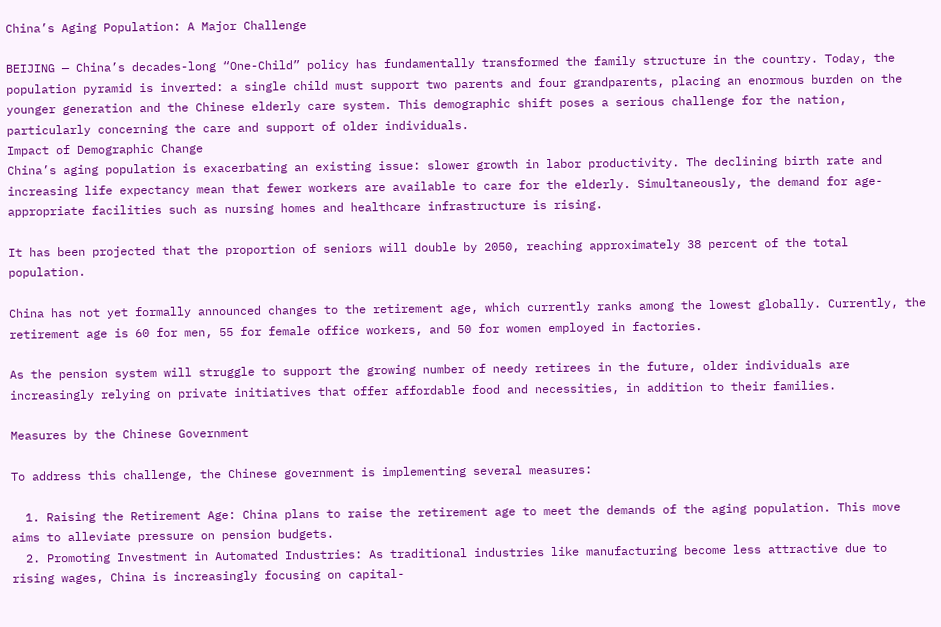China’s Aging Population: A Major Challenge

BEIJING — China’s decades-long “One-Child” policy has fundamentally transformed the family structure in the country. Today, the population pyramid is inverted: a single child must support two parents and four grandparents, placing an enormous burden on the younger generation and the Chinese elderly care system. This demographic shift poses a serious challenge for the nation, particularly concerning the care and support of older individuals.
Impact of Demographic Change
China’s aging population is exacerbating an existing issue: slower growth in labor productivity. The declining birth rate and increasing life expectancy mean that fewer workers are available to care for the elderly. Simultaneously, the demand for age-appropriate facilities such as nursing homes and healthcare infrastructure is rising.

It has been projected that the proportion of seniors will double by 2050, reaching approximately 38 percent of the total population.

China has not yet formally announced changes to the retirement age, which currently ranks among the lowest globally. Currently, the retirement age is 60 for men, 55 for female office workers, and 50 for women employed in factories.

As the pension system will struggle to support the growing number of needy retirees in the future, older individuals are increasingly relying on private initiatives that offer affordable food and necessities, in addition to their families.

Measures by the Chinese Government

To address this challenge, the Chinese government is implementing several measures:

  1. Raising the Retirement Age: China plans to raise the retirement age to meet the demands of the aging population. This move aims to alleviate pressure on pension budgets.
  2. Promoting Investment in Automated Industries: As traditional industries like manufacturing become less attractive due to rising wages, China is increasingly focusing on capital-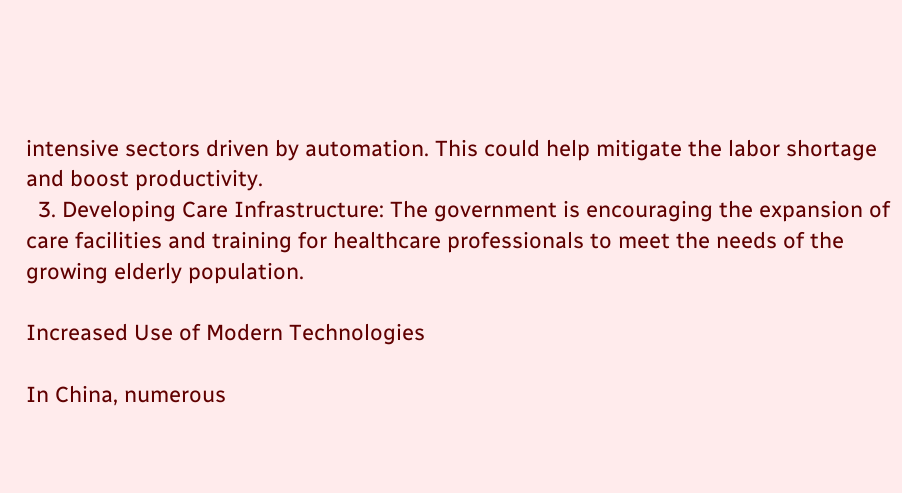intensive sectors driven by automation. This could help mitigate the labor shortage and boost productivity.
  3. Developing Care Infrastructure: The government is encouraging the expansion of care facilities and training for healthcare professionals to meet the needs of the growing elderly population.

Increased Use of Modern Technologies

In China, numerous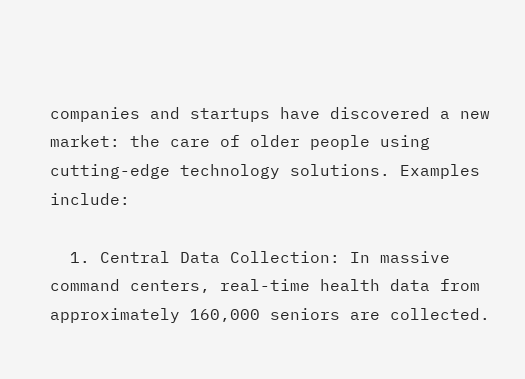companies and startups have discovered a new market: the care of older people using cutting-edge technology solutions. Examples include:

  1. Central Data Collection: In massive command centers, real-time health data from approximately 160,000 seniors are collected.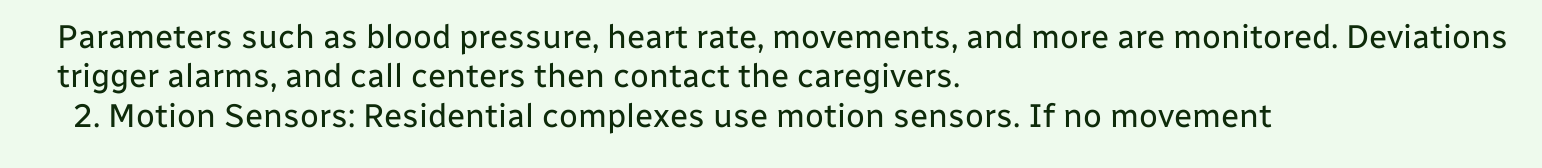Parameters such as blood pressure, heart rate, movements, and more are monitored. Deviations trigger alarms, and call centers then contact the caregivers.
  2. Motion Sensors: Residential complexes use motion sensors. If no movement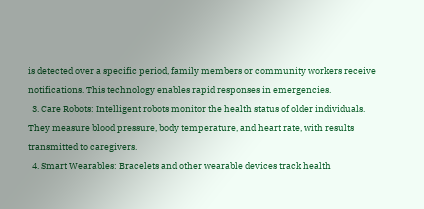is detected over a specific period, family members or community workers receive notifications. This technology enables rapid responses in emergencies.
  3. Care Robots: Intelligent robots monitor the health status of older individuals. They measure blood pressure, body temperature, and heart rate, with results transmitted to caregivers.
  4. Smart Wearables: Bracelets and other wearable devices track health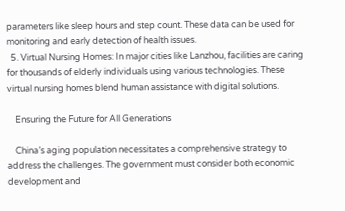parameters like sleep hours and step count. These data can be used for monitoring and early detection of health issues.
  5. Virtual Nursing Homes: In major cities like Lanzhou, facilities are caring for thousands of elderly individuals using various technologies. These virtual nursing homes blend human assistance with digital solutions.

    Ensuring the Future for All Generations

    China’s aging population necessitates a comprehensive strategy to address the challenges. The government must consider both economic development and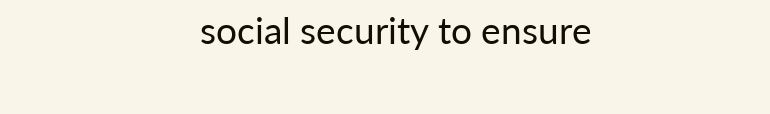social security to ensure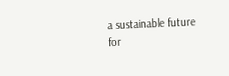a sustainable future for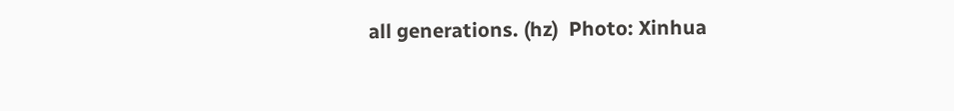all generations. (hz)  Photo: Xinhua